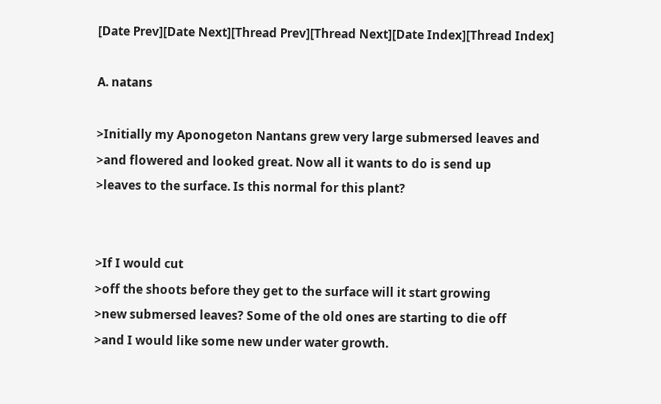[Date Prev][Date Next][Thread Prev][Thread Next][Date Index][Thread Index]

A. natans

>Initially my Aponogeton Nantans grew very large submersed leaves and
>and flowered and looked great. Now all it wants to do is send up
>leaves to the surface. Is this normal for this plant?


>If I would cut
>off the shoots before they get to the surface will it start growing
>new submersed leaves? Some of the old ones are starting to die off
>and I would like some new under water growth.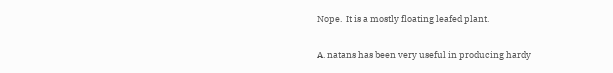Nope.  It is a mostly floating leafed plant.

A. natans has been very useful in producing hardy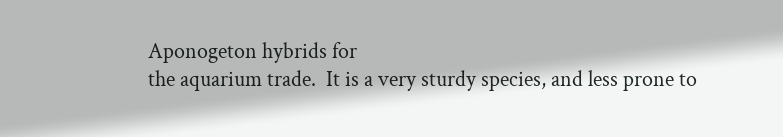Aponogeton hybrids for
the aquarium trade.  It is a very sturdy species, and less prone to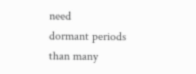need
dormant periods than many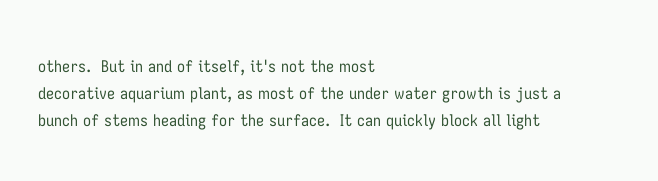others.  But in and of itself, it's not the most
decorative aquarium plant, as most of the under water growth is just a
bunch of stems heading for the surface.  It can quickly block all light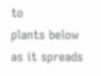to
plants below as it spreads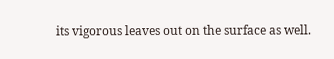its vigorous leaves out on the surface as well.